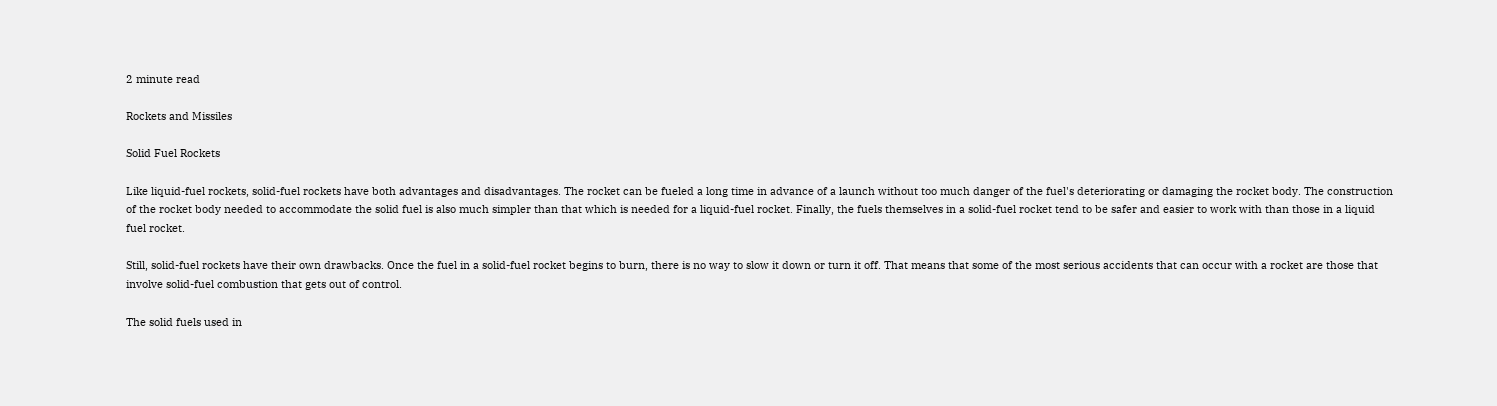2 minute read

Rockets and Missiles

Solid Fuel Rockets

Like liquid-fuel rockets, solid-fuel rockets have both advantages and disadvantages. The rocket can be fueled a long time in advance of a launch without too much danger of the fuel's deteriorating or damaging the rocket body. The construction of the rocket body needed to accommodate the solid fuel is also much simpler than that which is needed for a liquid-fuel rocket. Finally, the fuels themselves in a solid-fuel rocket tend to be safer and easier to work with than those in a liquid fuel rocket.

Still, solid-fuel rockets have their own drawbacks. Once the fuel in a solid-fuel rocket begins to burn, there is no way to slow it down or turn it off. That means that some of the most serious accidents that can occur with a rocket are those that involve solid-fuel combustion that gets out of control.

The solid fuels used in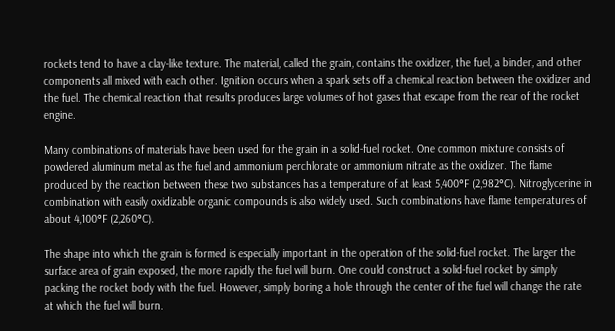rockets tend to have a clay-like texture. The material, called the grain, contains the oxidizer, the fuel, a binder, and other components all mixed with each other. Ignition occurs when a spark sets off a chemical reaction between the oxidizer and the fuel. The chemical reaction that results produces large volumes of hot gases that escape from the rear of the rocket engine.

Many combinations of materials have been used for the grain in a solid-fuel rocket. One common mixture consists of powdered aluminum metal as the fuel and ammonium perchlorate or ammonium nitrate as the oxidizer. The flame produced by the reaction between these two substances has a temperature of at least 5,400°F (2,982°C). Nitroglycerine in combination with easily oxidizable organic compounds is also widely used. Such combinations have flame temperatures of about 4,100°F (2,260°C).

The shape into which the grain is formed is especially important in the operation of the solid-fuel rocket. The larger the surface area of grain exposed, the more rapidly the fuel will burn. One could construct a solid-fuel rocket by simply packing the rocket body with the fuel. However, simply boring a hole through the center of the fuel will change the rate at which the fuel will burn.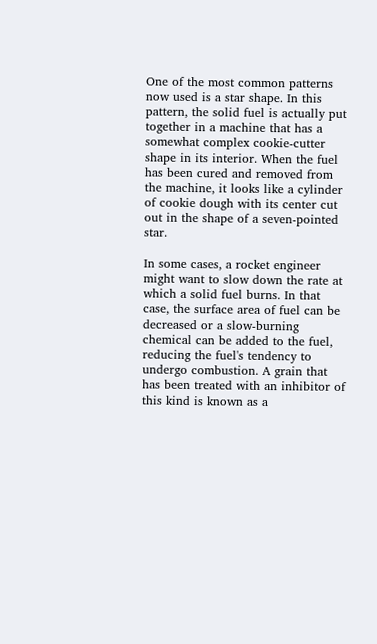One of the most common patterns now used is a star shape. In this pattern, the solid fuel is actually put together in a machine that has a somewhat complex cookie-cutter shape in its interior. When the fuel has been cured and removed from the machine, it looks like a cylinder of cookie dough with its center cut out in the shape of a seven-pointed star.

In some cases, a rocket engineer might want to slow down the rate at which a solid fuel burns. In that case, the surface area of fuel can be decreased or a slow-burning chemical can be added to the fuel, reducing the fuel's tendency to undergo combustion. A grain that has been treated with an inhibitor of this kind is known as a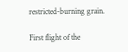restricted-burning grain.

First flight of the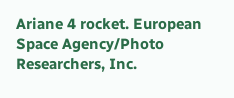Ariane 4 rocket. European Space Agency/Photo Researchers, Inc.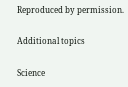Reproduced by permission.

Additional topics

Science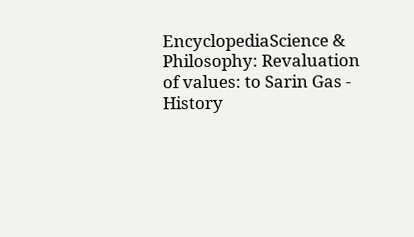EncyclopediaScience & Philosophy: Revaluation of values: to Sarin Gas - History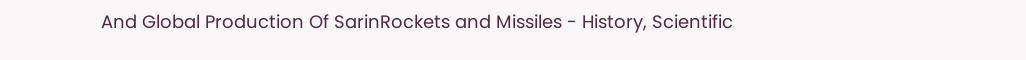And Global Production Of SarinRockets and Missiles - History, Scientific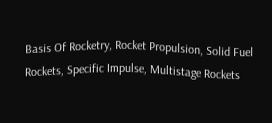Basis Of Rocketry, Rocket Propulsion, Solid Fuel Rockets, Specific Impulse, Multistage Rockets